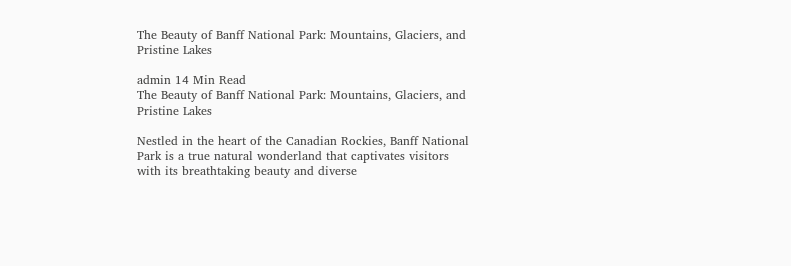The Beauty of Banff National Park: Mountains, Glaciers, and Pristine Lakes

admin 14 Min Read
The Beauty of Banff National Park: Mountains, Glaciers, and Pristine Lakes

Nestled in the heart of the Canadian Rockies, Banff National Park is a true natural wonderland that captivates visitors with its breathtaking beauty and diverse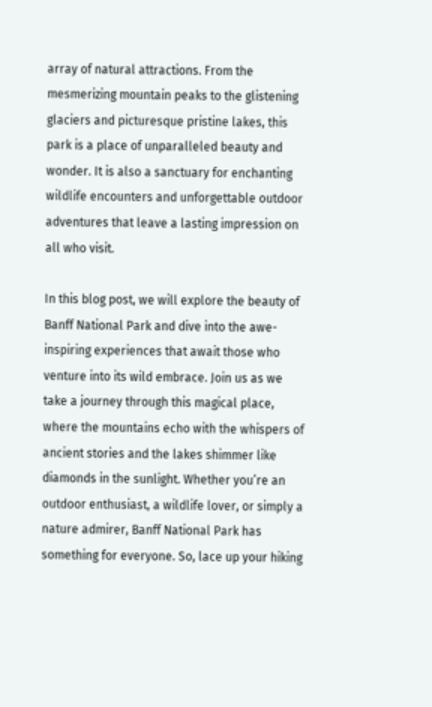array of natural attractions. From the mesmerizing mountain peaks to the glistening glaciers and picturesque pristine lakes, this park is a place of unparalleled beauty and wonder. It is also a sanctuary for enchanting wildlife encounters and unforgettable outdoor adventures that leave a lasting impression on all who visit.

In this blog post, we will explore the beauty of Banff National Park and dive into the awe-inspiring experiences that await those who venture into its wild embrace. Join us as we take a journey through this magical place, where the mountains echo with the whispers of ancient stories and the lakes shimmer like diamonds in the sunlight. Whether you’re an outdoor enthusiast, a wildlife lover, or simply a nature admirer, Banff National Park has something for everyone. So, lace up your hiking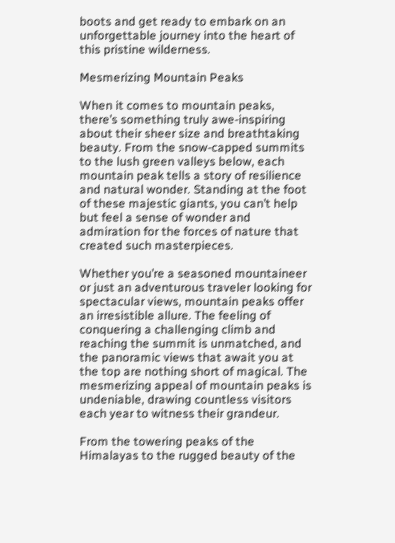boots and get ready to embark on an unforgettable journey into the heart of this pristine wilderness.

Mesmerizing Mountain Peaks

When it comes to mountain peaks, there’s something truly awe-inspiring about their sheer size and breathtaking beauty. From the snow-capped summits to the lush green valleys below, each mountain peak tells a story of resilience and natural wonder. Standing at the foot of these majestic giants, you can’t help but feel a sense of wonder and admiration for the forces of nature that created such masterpieces.

Whether you’re a seasoned mountaineer or just an adventurous traveler looking for spectacular views, mountain peaks offer an irresistible allure. The feeling of conquering a challenging climb and reaching the summit is unmatched, and the panoramic views that await you at the top are nothing short of magical. The mesmerizing appeal of mountain peaks is undeniable, drawing countless visitors each year to witness their grandeur.

From the towering peaks of the Himalayas to the rugged beauty of the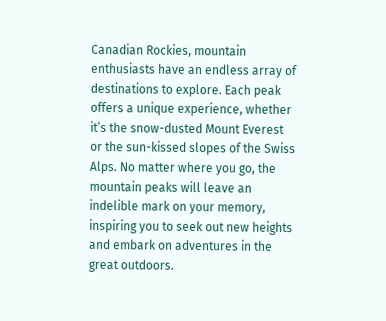Canadian Rockies, mountain enthusiasts have an endless array of destinations to explore. Each peak offers a unique experience, whether it’s the snow-dusted Mount Everest or the sun-kissed slopes of the Swiss Alps. No matter where you go, the mountain peaks will leave an indelible mark on your memory, inspiring you to seek out new heights and embark on adventures in the great outdoors.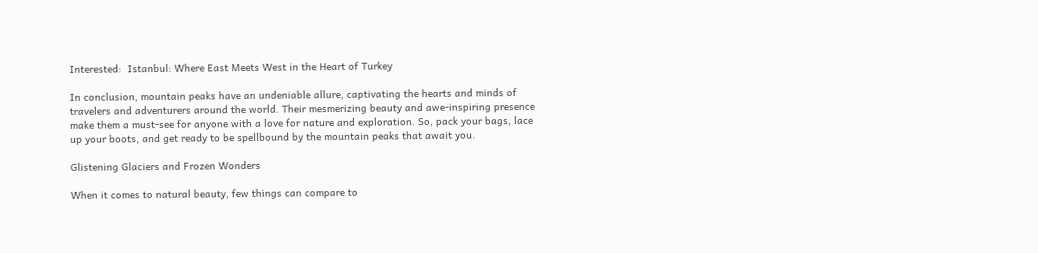Interested:  Istanbul: Where East Meets West in the Heart of Turkey

In conclusion, mountain peaks have an undeniable allure, captivating the hearts and minds of travelers and adventurers around the world. Their mesmerizing beauty and awe-inspiring presence make them a must-see for anyone with a love for nature and exploration. So, pack your bags, lace up your boots, and get ready to be spellbound by the mountain peaks that await you.

Glistening Glaciers and Frozen Wonders

When it comes to natural beauty, few things can compare to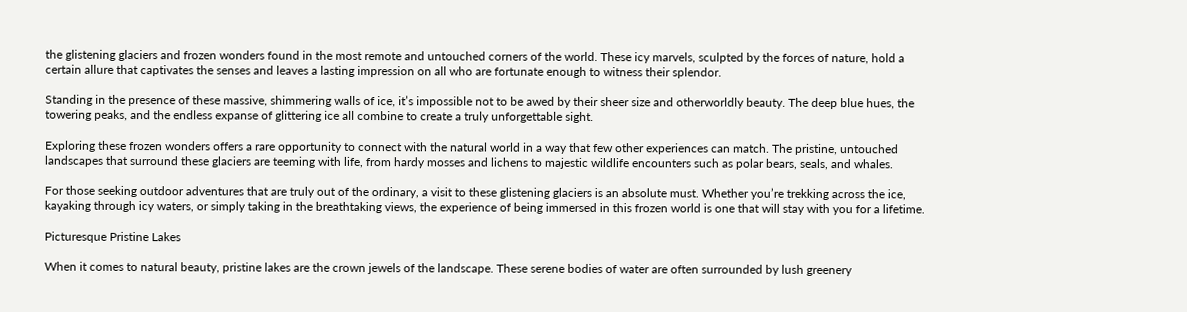the glistening glaciers and frozen wonders found in the most remote and untouched corners of the world. These icy marvels, sculpted by the forces of nature, hold a certain allure that captivates the senses and leaves a lasting impression on all who are fortunate enough to witness their splendor.

Standing in the presence of these massive, shimmering walls of ice, it’s impossible not to be awed by their sheer size and otherworldly beauty. The deep blue hues, the towering peaks, and the endless expanse of glittering ice all combine to create a truly unforgettable sight.

Exploring these frozen wonders offers a rare opportunity to connect with the natural world in a way that few other experiences can match. The pristine, untouched landscapes that surround these glaciers are teeming with life, from hardy mosses and lichens to majestic wildlife encounters such as polar bears, seals, and whales.

For those seeking outdoor adventures that are truly out of the ordinary, a visit to these glistening glaciers is an absolute must. Whether you’re trekking across the ice, kayaking through icy waters, or simply taking in the breathtaking views, the experience of being immersed in this frozen world is one that will stay with you for a lifetime.

Picturesque Pristine Lakes

When it comes to natural beauty, pristine lakes are the crown jewels of the landscape. These serene bodies of water are often surrounded by lush greenery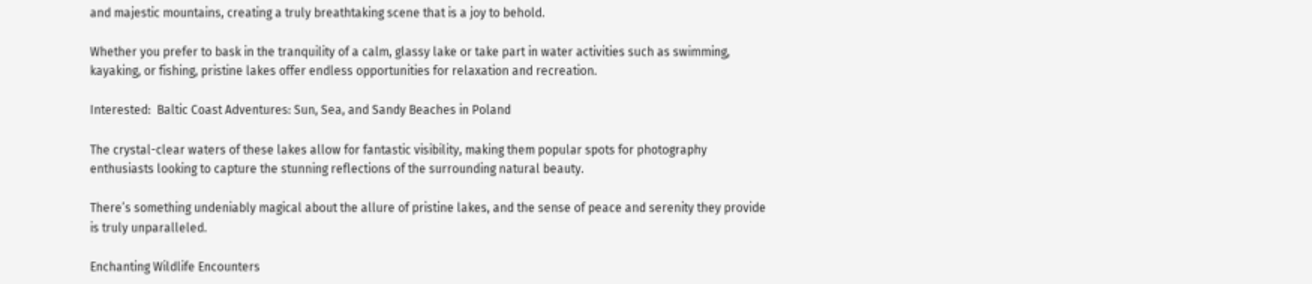and majestic mountains, creating a truly breathtaking scene that is a joy to behold.

Whether you prefer to bask in the tranquility of a calm, glassy lake or take part in water activities such as swimming, kayaking, or fishing, pristine lakes offer endless opportunities for relaxation and recreation.

Interested:  Baltic Coast Adventures: Sun, Sea, and Sandy Beaches in Poland

The crystal-clear waters of these lakes allow for fantastic visibility, making them popular spots for photography enthusiasts looking to capture the stunning reflections of the surrounding natural beauty.

There’s something undeniably magical about the allure of pristine lakes, and the sense of peace and serenity they provide is truly unparalleled.

Enchanting Wildlife Encounters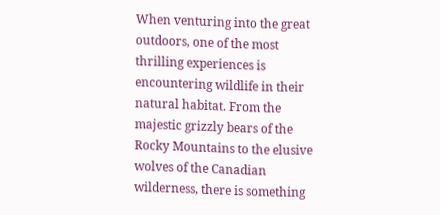When venturing into the great outdoors, one of the most thrilling experiences is encountering wildlife in their natural habitat. From the majestic grizzly bears of the Rocky Mountains to the elusive wolves of the Canadian wilderness, there is something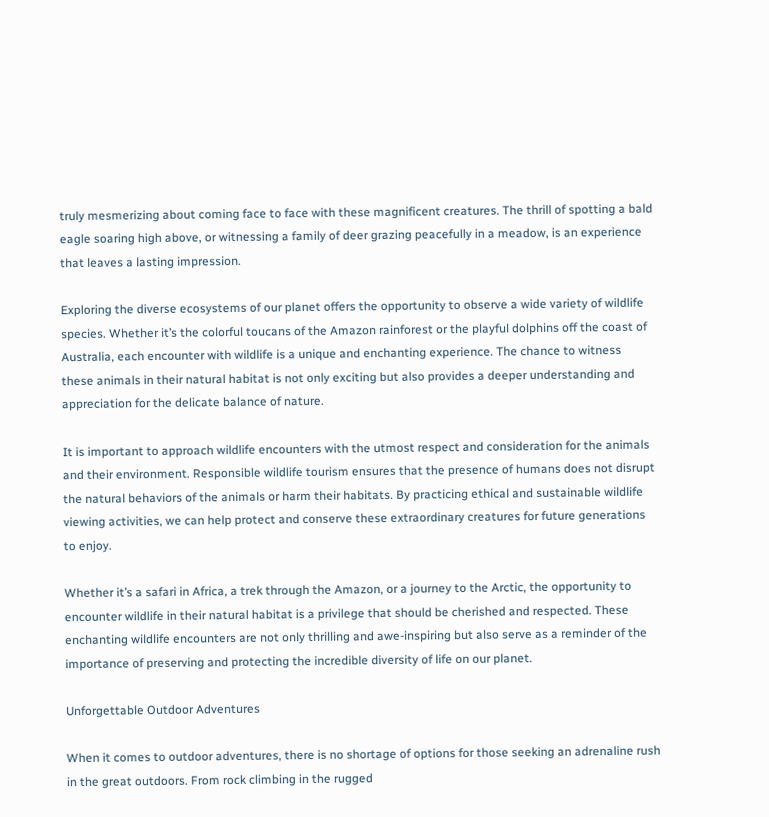truly mesmerizing about coming face to face with these magnificent creatures. The thrill of spotting a bald eagle soaring high above, or witnessing a family of deer grazing peacefully in a meadow, is an experience that leaves a lasting impression.

Exploring the diverse ecosystems of our planet offers the opportunity to observe a wide variety of wildlife species. Whether it’s the colorful toucans of the Amazon rainforest or the playful dolphins off the coast of Australia, each encounter with wildlife is a unique and enchanting experience. The chance to witness these animals in their natural habitat is not only exciting but also provides a deeper understanding and appreciation for the delicate balance of nature.

It is important to approach wildlife encounters with the utmost respect and consideration for the animals and their environment. Responsible wildlife tourism ensures that the presence of humans does not disrupt the natural behaviors of the animals or harm their habitats. By practicing ethical and sustainable wildlife viewing activities, we can help protect and conserve these extraordinary creatures for future generations to enjoy.

Whether it’s a safari in Africa, a trek through the Amazon, or a journey to the Arctic, the opportunity to encounter wildlife in their natural habitat is a privilege that should be cherished and respected. These enchanting wildlife encounters are not only thrilling and awe-inspiring but also serve as a reminder of the importance of preserving and protecting the incredible diversity of life on our planet.

Unforgettable Outdoor Adventures

When it comes to outdoor adventures, there is no shortage of options for those seeking an adrenaline rush in the great outdoors. From rock climbing in the rugged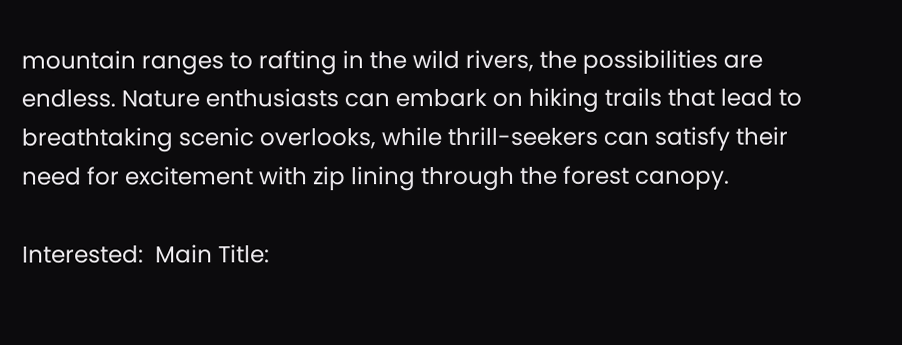mountain ranges to rafting in the wild rivers, the possibilities are endless. Nature enthusiasts can embark on hiking trails that lead to breathtaking scenic overlooks, while thrill-seekers can satisfy their need for excitement with zip lining through the forest canopy.

Interested:  Main Title: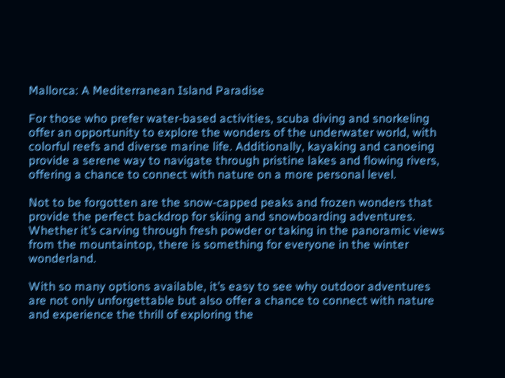Mallorca: A Mediterranean Island Paradise

For those who prefer water-based activities, scuba diving and snorkeling offer an opportunity to explore the wonders of the underwater world, with colorful reefs and diverse marine life. Additionally, kayaking and canoeing provide a serene way to navigate through pristine lakes and flowing rivers, offering a chance to connect with nature on a more personal level.

Not to be forgotten are the snow-capped peaks and frozen wonders that provide the perfect backdrop for skiing and snowboarding adventures. Whether it’s carving through fresh powder or taking in the panoramic views from the mountaintop, there is something for everyone in the winter wonderland.

With so many options available, it’s easy to see why outdoor adventures are not only unforgettable but also offer a chance to connect with nature and experience the thrill of exploring the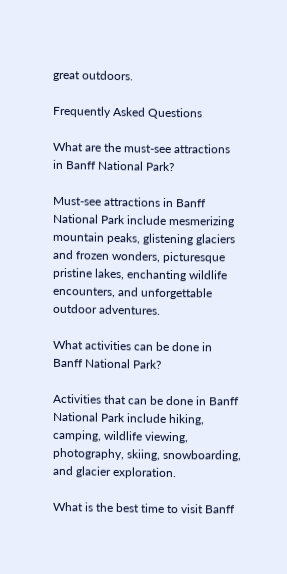great outdoors.

Frequently Asked Questions

What are the must-see attractions in Banff National Park?

Must-see attractions in Banff National Park include mesmerizing mountain peaks, glistening glaciers and frozen wonders, picturesque pristine lakes, enchanting wildlife encounters, and unforgettable outdoor adventures.

What activities can be done in Banff National Park?

Activities that can be done in Banff National Park include hiking, camping, wildlife viewing, photography, skiing, snowboarding, and glacier exploration.

What is the best time to visit Banff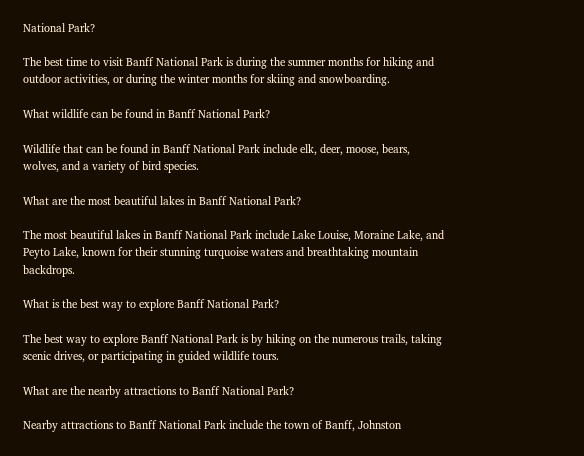National Park?

The best time to visit Banff National Park is during the summer months for hiking and outdoor activities, or during the winter months for skiing and snowboarding.

What wildlife can be found in Banff National Park?

Wildlife that can be found in Banff National Park include elk, deer, moose, bears, wolves, and a variety of bird species.

What are the most beautiful lakes in Banff National Park?

The most beautiful lakes in Banff National Park include Lake Louise, Moraine Lake, and Peyto Lake, known for their stunning turquoise waters and breathtaking mountain backdrops.

What is the best way to explore Banff National Park?

The best way to explore Banff National Park is by hiking on the numerous trails, taking scenic drives, or participating in guided wildlife tours.

What are the nearby attractions to Banff National Park?

Nearby attractions to Banff National Park include the town of Banff, Johnston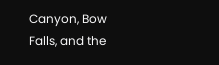Canyon, Bow Falls, and the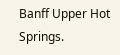Banff Upper Hot Springs.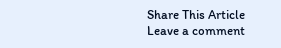Share This Article
Leave a comment